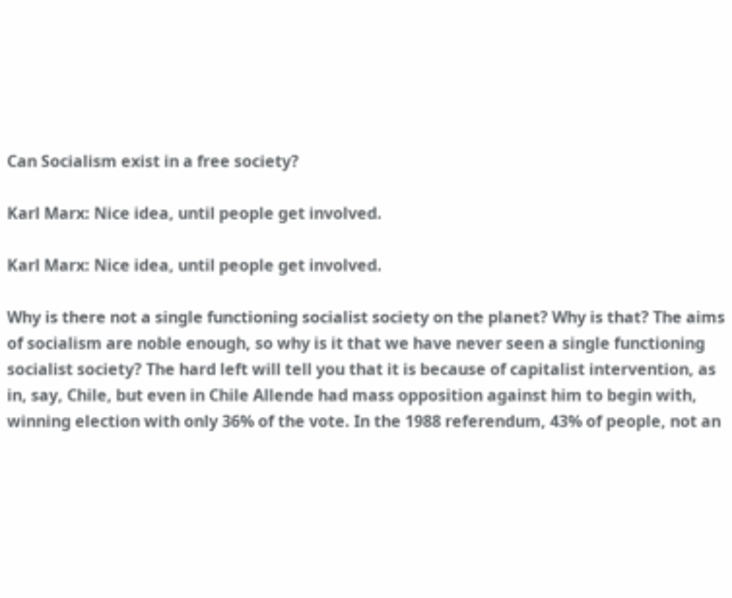Can Socialism exist in a free society?

Karl Marx: Nice idea, until people get involved.

Karl Marx: Nice idea, until people get involved.

Why is there not a single functioning socialist society on the planet? Why is that? The aims of socialism are noble enough, so why is it that we have never seen a single functioning socialist society? The hard left will tell you that it is because of capitalist intervention, as in, say, Chile, but even in Chile Allende had mass opposition against him to begin with, winning election with only 36% of the vote. In the 1988 referendum, 43% of people, not an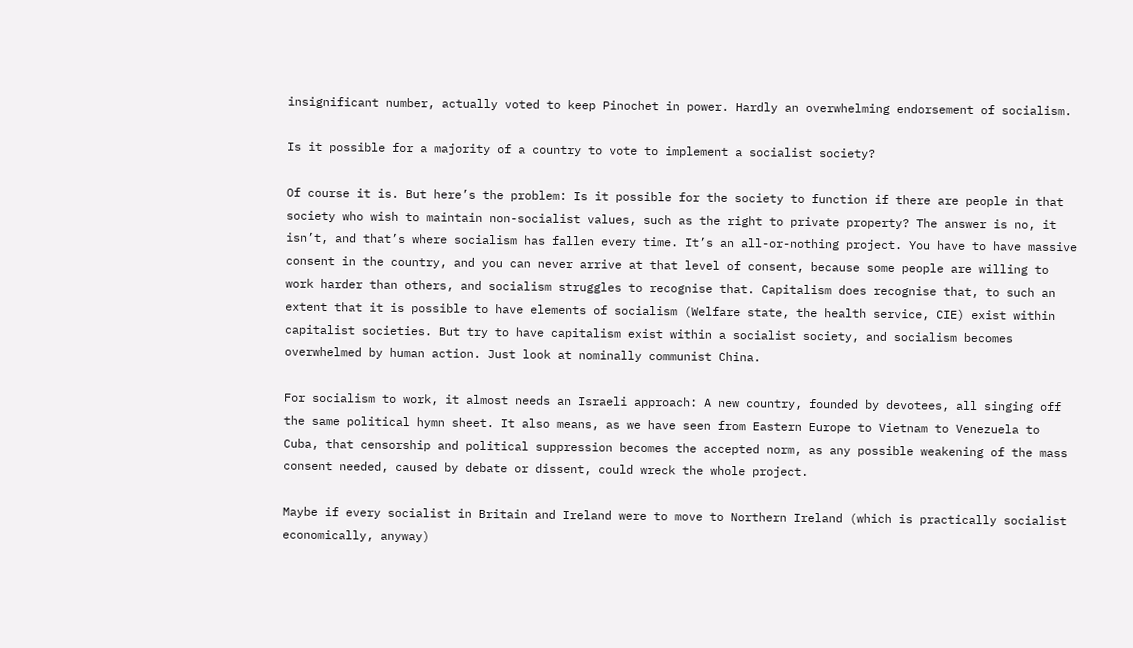insignificant number, actually voted to keep Pinochet in power. Hardly an overwhelming endorsement of socialism.

Is it possible for a majority of a country to vote to implement a socialist society?

Of course it is. But here’s the problem: Is it possible for the society to function if there are people in that society who wish to maintain non-socialist values, such as the right to private property? The answer is no, it isn’t, and that’s where socialism has fallen every time. It’s an all-or-nothing project. You have to have massive consent in the country, and you can never arrive at that level of consent, because some people are willing to work harder than others, and socialism struggles to recognise that. Capitalism does recognise that, to such an extent that it is possible to have elements of socialism (Welfare state, the health service, CIE) exist within capitalist societies. But try to have capitalism exist within a socialist society, and socialism becomes overwhelmed by human action. Just look at nominally communist China.

For socialism to work, it almost needs an Israeli approach: A new country, founded by devotees, all singing off the same political hymn sheet. It also means, as we have seen from Eastern Europe to Vietnam to Venezuela to Cuba, that censorship and political suppression becomes the accepted norm, as any possible weakening of the mass consent needed, caused by debate or dissent, could wreck the whole project.

Maybe if every socialist in Britain and Ireland were to move to Northern Ireland (which is practically socialist economically, anyway)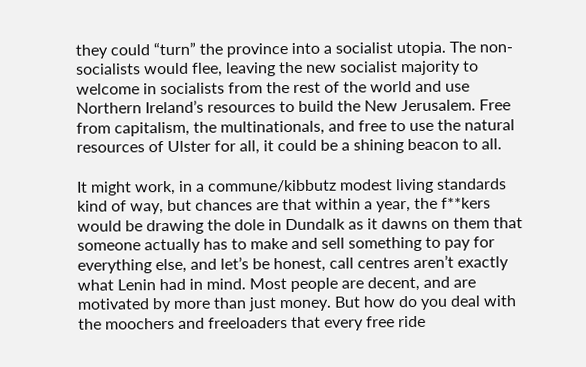they could “turn” the province into a socialist utopia. The non-socialists would flee, leaving the new socialist majority to welcome in socialists from the rest of the world and use Northern Ireland’s resources to build the New Jerusalem. Free from capitalism, the multinationals, and free to use the natural resources of Ulster for all, it could be a shining beacon to all.

It might work, in a commune/kibbutz modest living standards kind of way, but chances are that within a year, the f**kers would be drawing the dole in Dundalk as it dawns on them that someone actually has to make and sell something to pay for everything else, and let’s be honest, call centres aren’t exactly what Lenin had in mind. Most people are decent, and are motivated by more than just money. But how do you deal with the moochers and freeloaders that every free ride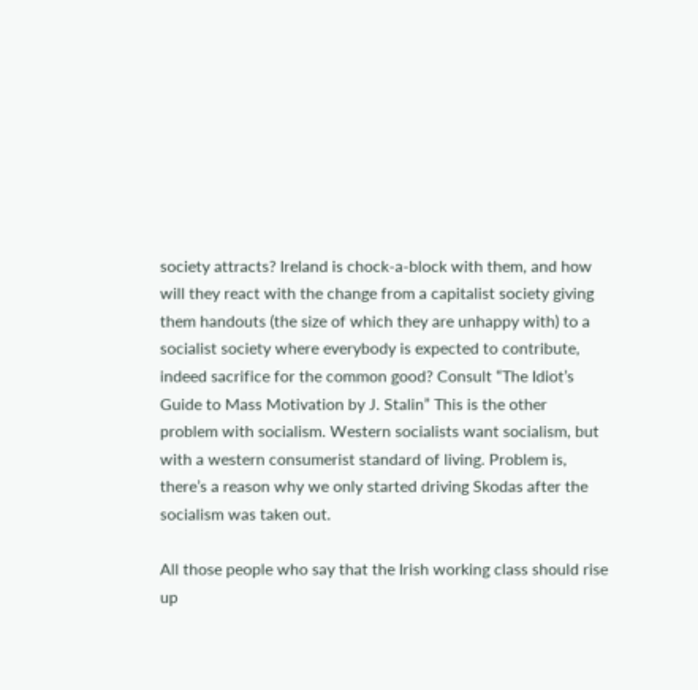society attracts? Ireland is chock-a-block with them, and how will they react with the change from a capitalist society giving them handouts (the size of which they are unhappy with) to a socialist society where everybody is expected to contribute, indeed sacrifice for the common good? Consult “The Idiot’s Guide to Mass Motivation by J. Stalin” This is the other problem with socialism. Western socialists want socialism, but with a western consumerist standard of living. Problem is, there’s a reason why we only started driving Skodas after the socialism was taken out.

All those people who say that the Irish working class should rise up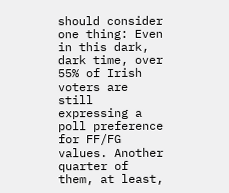should consider one thing: Even in this dark, dark time, over 55% of Irish voters are still expressing a poll preference for FF/FG values. Another quarter of them, at least,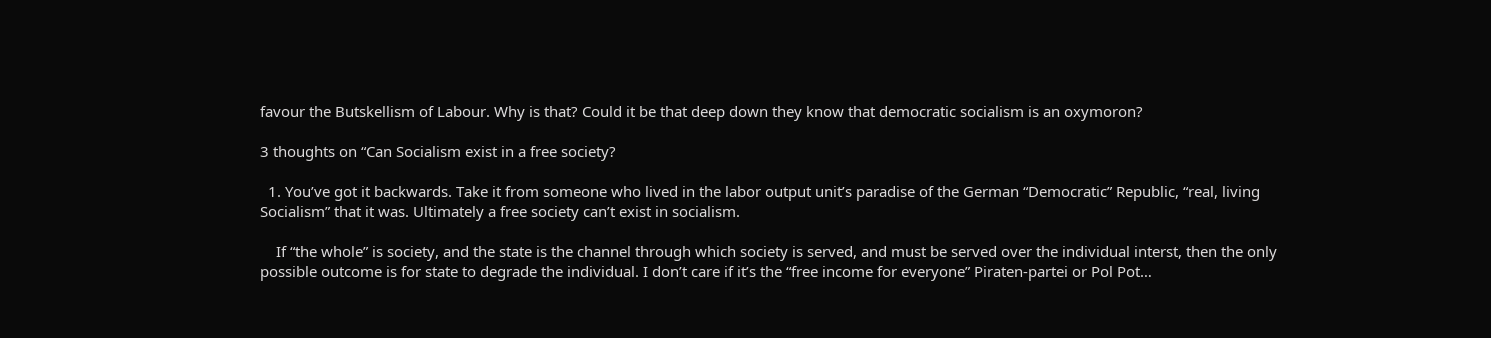favour the Butskellism of Labour. Why is that? Could it be that deep down they know that democratic socialism is an oxymoron?

3 thoughts on “Can Socialism exist in a free society?

  1. You’ve got it backwards. Take it from someone who lived in the labor output unit’s paradise of the German “Democratic” Republic, “real, living Socialism” that it was. Ultimately a free society can’t exist in socialism.

    If “the whole” is society, and the state is the channel through which society is served, and must be served over the individual interst, then the only possible outcome is for state to degrade the individual. I don’t care if it’s the “free income for everyone” Piraten-partei or Pol Pot…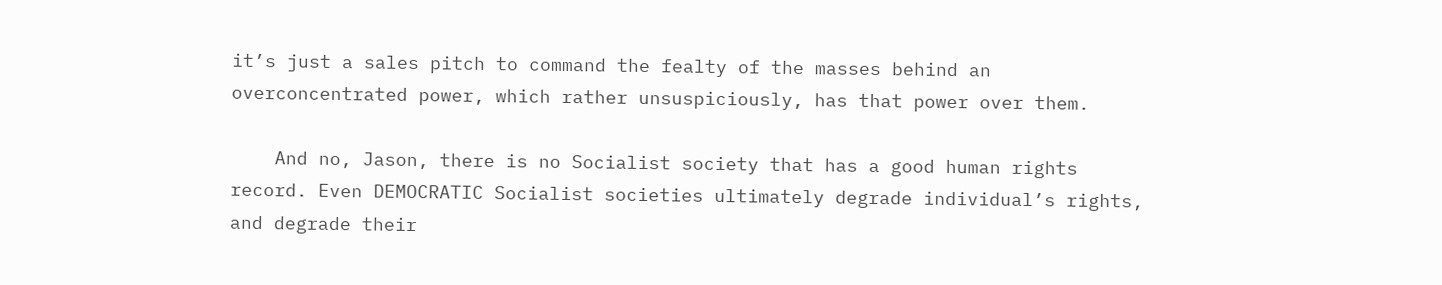it’s just a sales pitch to command the fealty of the masses behind an overconcentrated power, which rather unsuspiciously, has that power over them.

    And no, Jason, there is no Socialist society that has a good human rights record. Even DEMOCRATIC Socialist societies ultimately degrade individual’s rights, and degrade their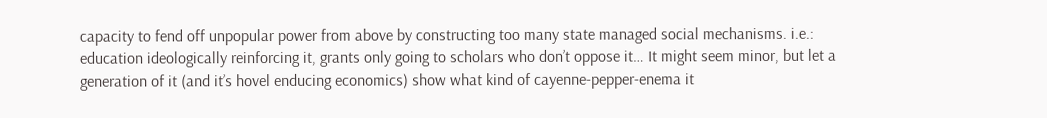capacity to fend off unpopular power from above by constructing too many state managed social mechanisms. i.e.: education ideologically reinforcing it, grants only going to scholars who don’t oppose it… It might seem minor, but let a generation of it (and it’s hovel enducing economics) show what kind of cayenne-pepper-enema it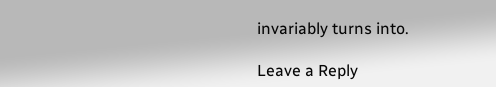invariably turns into.

Leave a Reply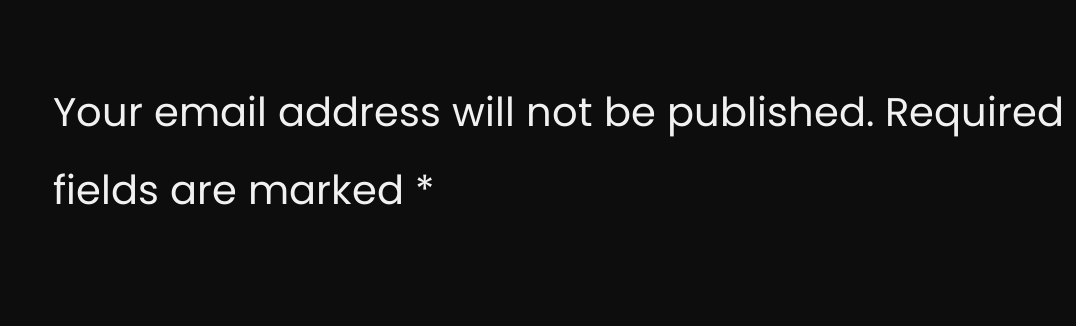Your email address will not be published. Required fields are marked *